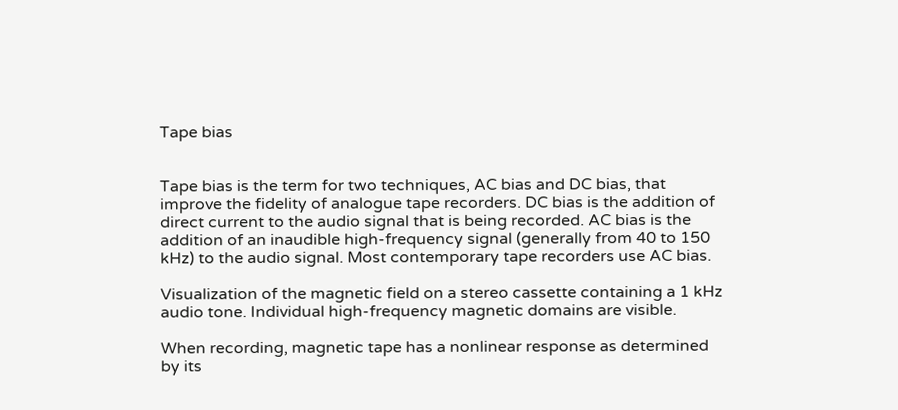Tape bias


Tape bias is the term for two techniques, AC bias and DC bias, that improve the fidelity of analogue tape recorders. DC bias is the addition of direct current to the audio signal that is being recorded. AC bias is the addition of an inaudible high-frequency signal (generally from 40 to 150 kHz) to the audio signal. Most contemporary tape recorders use AC bias.

Visualization of the magnetic field on a stereo cassette containing a 1 kHz audio tone. Individual high-frequency magnetic domains are visible.

When recording, magnetic tape has a nonlinear response as determined by its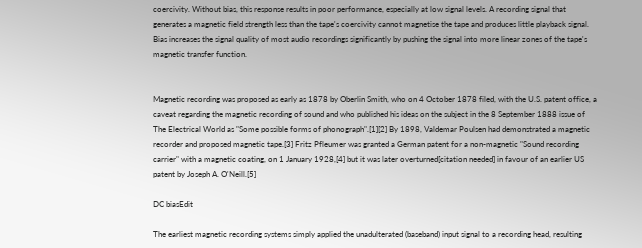coercivity. Without bias, this response results in poor performance, especially at low signal levels. A recording signal that generates a magnetic field strength less than the tape's coercivity cannot magnetise the tape and produces little playback signal. Bias increases the signal quality of most audio recordings significantly by pushing the signal into more linear zones of the tape's magnetic transfer function.


Magnetic recording was proposed as early as 1878 by Oberlin Smith, who on 4 October 1878 filed, with the U.S. patent office, a caveat regarding the magnetic recording of sound and who published his ideas on the subject in the 8 September 1888 issue of The Electrical World as "Some possible forms of phonograph".[1][2] By 1898, Valdemar Poulsen had demonstrated a magnetic recorder and proposed magnetic tape.[3] Fritz Pfleumer was granted a German patent for a non-magnetic "Sound recording carrier" with a magnetic coating, on 1 January 1928,[4] but it was later overturned[citation needed] in favour of an earlier US patent by Joseph A. O'Neill.[5]

DC biasEdit

The earliest magnetic recording systems simply applied the unadulterated (baseband) input signal to a recording head, resulting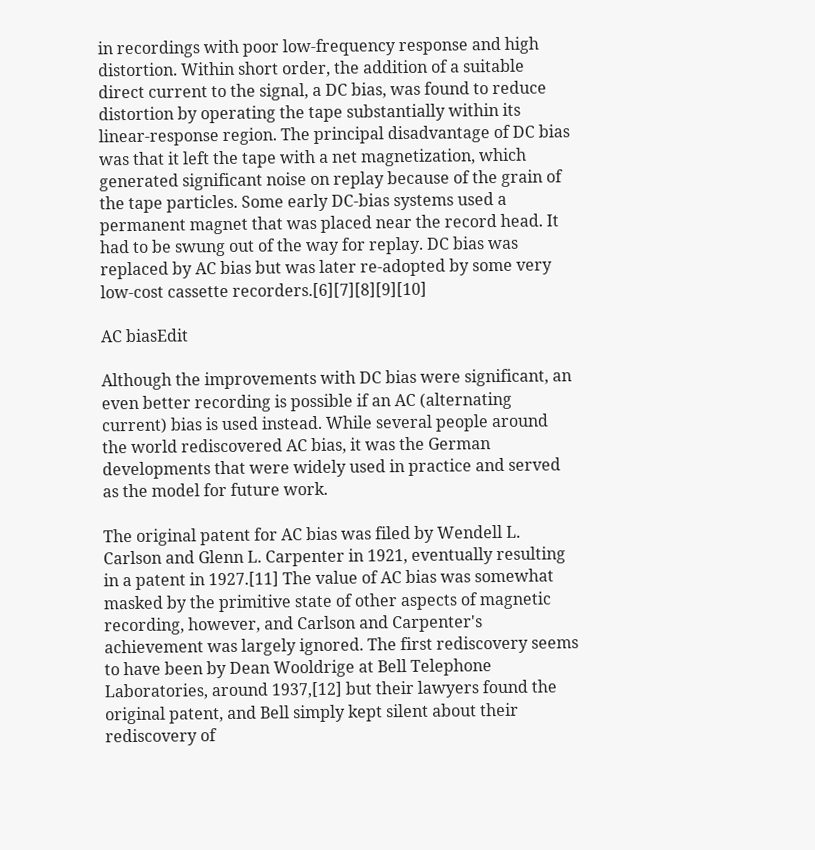in recordings with poor low-frequency response and high distortion. Within short order, the addition of a suitable direct current to the signal, a DC bias, was found to reduce distortion by operating the tape substantially within its linear-response region. The principal disadvantage of DC bias was that it left the tape with a net magnetization, which generated significant noise on replay because of the grain of the tape particles. Some early DC-bias systems used a permanent magnet that was placed near the record head. It had to be swung out of the way for replay. DC bias was replaced by AC bias but was later re-adopted by some very low-cost cassette recorders.[6][7][8][9][10]

AC biasEdit

Although the improvements with DC bias were significant, an even better recording is possible if an AC (alternating current) bias is used instead. While several people around the world rediscovered AC bias, it was the German developments that were widely used in practice and served as the model for future work.

The original patent for AC bias was filed by Wendell L. Carlson and Glenn L. Carpenter in 1921, eventually resulting in a patent in 1927.[11] The value of AC bias was somewhat masked by the primitive state of other aspects of magnetic recording, however, and Carlson and Carpenter's achievement was largely ignored. The first rediscovery seems to have been by Dean Wooldrige at Bell Telephone Laboratories, around 1937,[12] but their lawyers found the original patent, and Bell simply kept silent about their rediscovery of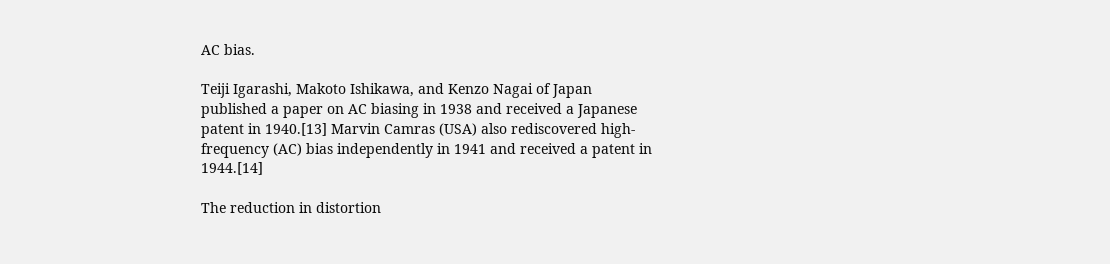AC bias.

Teiji Igarashi, Makoto Ishikawa, and Kenzo Nagai of Japan published a paper on AC biasing in 1938 and received a Japanese patent in 1940.[13] Marvin Camras (USA) also rediscovered high-frequency (AC) bias independently in 1941 and received a patent in 1944.[14]

The reduction in distortion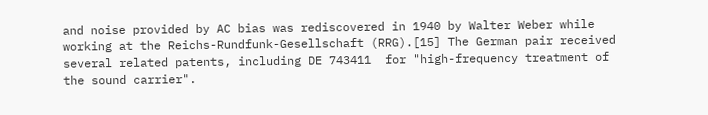and noise provided by AC bias was rediscovered in 1940 by Walter Weber while working at the Reichs-Rundfunk-Gesellschaft (RRG).[15] The German pair received several related patents, including DE 743411  for "high-frequency treatment of the sound carrier".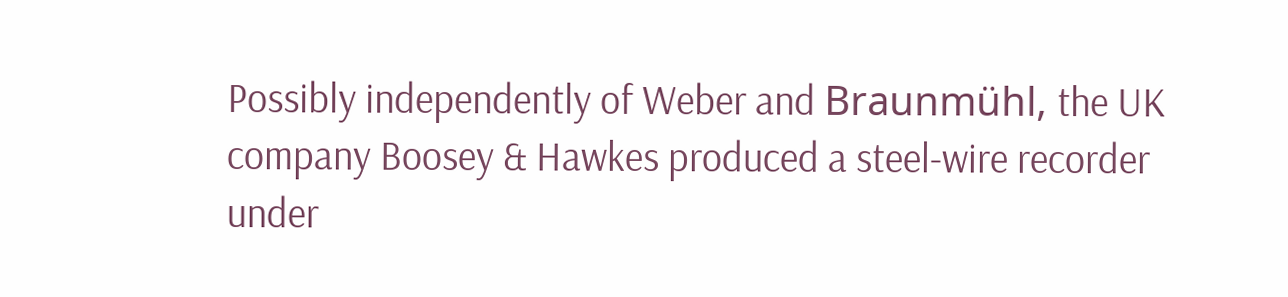Possibly independently of Weber and Braunmühl, the UK company Boosey & Hawkes produced a steel-wire recorder under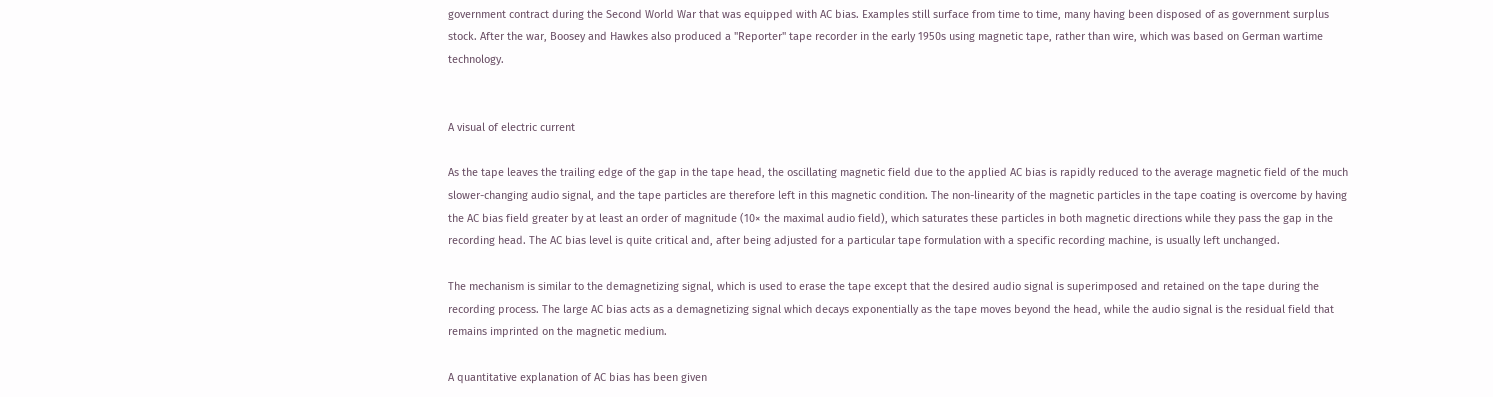government contract during the Second World War that was equipped with AC bias. Examples still surface from time to time, many having been disposed of as government surplus stock. After the war, Boosey and Hawkes also produced a "Reporter" tape recorder in the early 1950s using magnetic tape, rather than wire, which was based on German wartime technology.


A visual of electric current

As the tape leaves the trailing edge of the gap in the tape head, the oscillating magnetic field due to the applied AC bias is rapidly reduced to the average magnetic field of the much slower-changing audio signal, and the tape particles are therefore left in this magnetic condition. The non-linearity of the magnetic particles in the tape coating is overcome by having the AC bias field greater by at least an order of magnitude (10× the maximal audio field), which saturates these particles in both magnetic directions while they pass the gap in the recording head. The AC bias level is quite critical and, after being adjusted for a particular tape formulation with a specific recording machine, is usually left unchanged.

The mechanism is similar to the demagnetizing signal, which is used to erase the tape except that the desired audio signal is superimposed and retained on the tape during the recording process. The large AC bias acts as a demagnetizing signal which decays exponentially as the tape moves beyond the head, while the audio signal is the residual field that remains imprinted on the magnetic medium.

A quantitative explanation of AC bias has been given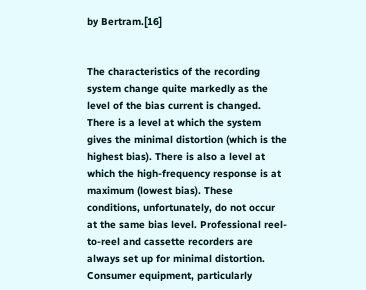by Bertram.[16]


The characteristics of the recording system change quite markedly as the level of the bias current is changed. There is a level at which the system gives the minimal distortion (which is the highest bias). There is also a level at which the high-frequency response is at maximum (lowest bias). These conditions, unfortunately, do not occur at the same bias level. Professional reel-to-reel and cassette recorders are always set up for minimal distortion. Consumer equipment, particularly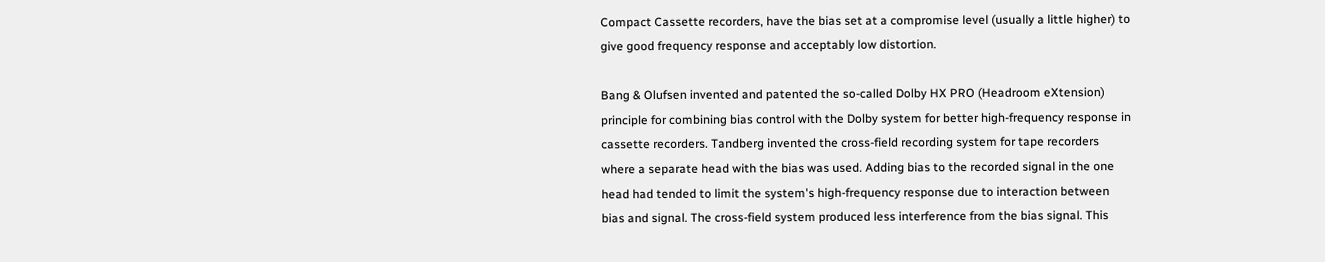Compact Cassette recorders, have the bias set at a compromise level (usually a little higher) to give good frequency response and acceptably low distortion.

Bang & Olufsen invented and patented the so-called Dolby HX PRO (Headroom eXtension) principle for combining bias control with the Dolby system for better high-frequency response in cassette recorders. Tandberg invented the cross-field recording system for tape recorders where a separate head with the bias was used. Adding bias to the recorded signal in the one head had tended to limit the system's high-frequency response due to interaction between bias and signal. The cross-field system produced less interference from the bias signal. This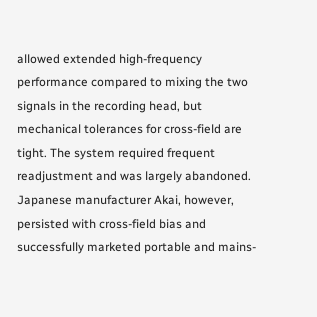allowed extended high-frequency performance compared to mixing the two signals in the recording head, but mechanical tolerances for cross-field are tight. The system required frequent readjustment and was largely abandoned. Japanese manufacturer Akai, however, persisted with cross-field bias and successfully marketed portable and mains-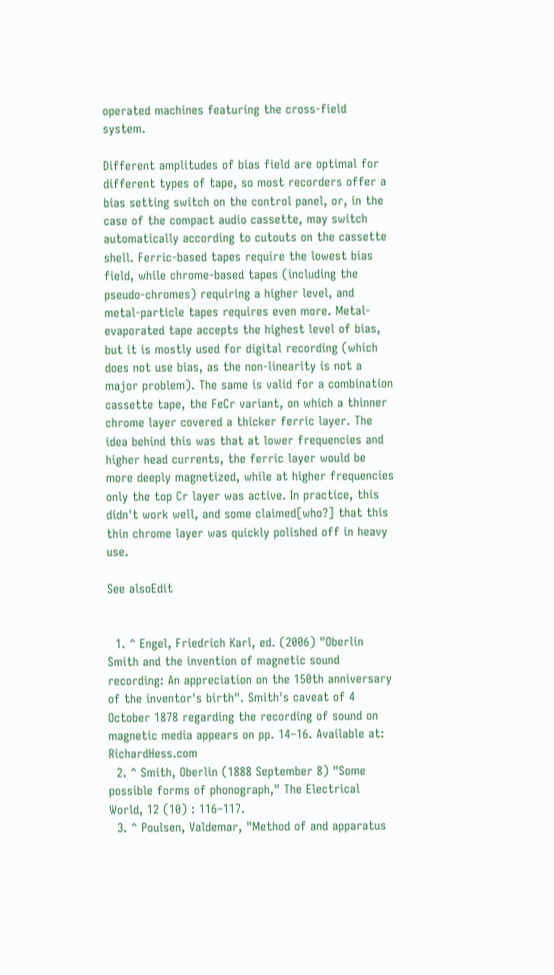operated machines featuring the cross-field system.

Different amplitudes of bias field are optimal for different types of tape, so most recorders offer a bias setting switch on the control panel, or, in the case of the compact audio cassette, may switch automatically according to cutouts on the cassette shell. Ferric-based tapes require the lowest bias field, while chrome-based tapes (including the pseudo-chromes) requiring a higher level, and metal-particle tapes requires even more. Metal-evaporated tape accepts the highest level of bias, but it is mostly used for digital recording (which does not use bias, as the non-linearity is not a major problem). The same is valid for a combination cassette tape, the FeCr variant, on which a thinner chrome layer covered a thicker ferric layer. The idea behind this was that at lower frequencies and higher head currents, the ferric layer would be more deeply magnetized, while at higher frequencies only the top Cr layer was active. In practice, this didn't work well, and some claimed[who?] that this thin chrome layer was quickly polished off in heavy use.

See alsoEdit


  1. ^ Engel, Friedrich Karl, ed. (2006) "Oberlin Smith and the invention of magnetic sound recording: An appreciation on the 150th anniversary of the inventor's birth". Smith's caveat of 4 October 1878 regarding the recording of sound on magnetic media appears on pp. 14–16. Available at: RichardHess.com
  2. ^ Smith, Oberlin (1888 September 8) "Some possible forms of phonograph," The Electrical World, 12 (10) : 116–117.
  3. ^ Poulsen, Valdemar, "Method of and apparatus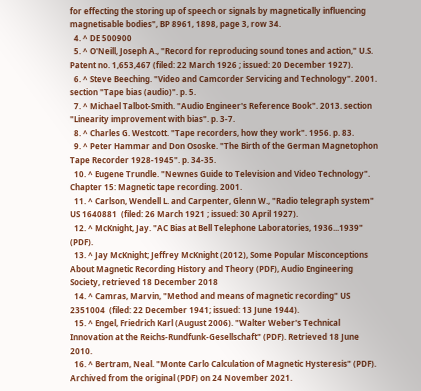for effecting the storing up of speech or signals by magnetically influencing magnetisable bodies", BP 8961, 1898, page 3, row 34.
  4. ^ DE 500900
  5. ^ O'Neill, Joseph A., "Record for reproducing sound tones and action," U.S. Patent no. 1,653,467 (filed: 22 March 1926 ; issued: 20 December 1927).
  6. ^ Steve Beeching. "Video and Camcorder Servicing and Technology". 2001. section "Tape bias (audio)". p. 5.
  7. ^ Michael Talbot-Smith. "Audio Engineer's Reference Book". 2013. section "Linearity improvement with bias". p. 3-7.
  8. ^ Charles G. Westcott. "Tape recorders, how they work". 1956. p. 83.
  9. ^ Peter Hammar and Don Ososke. "The Birth of the German Magnetophon Tape Recorder 1928-1945". p. 34-35.
  10. ^ Eugene Trundle. "Newnes Guide to Television and Video Technology". Chapter 15: Magnetic tape recording. 2001.
  11. ^ Carlson, Wendell L. and Carpenter, Glenn W., "Radio telegraph system" US 1640881  (filed: 26 March 1921 ; issued: 30 April 1927).
  12. ^ McKnight, Jay. "AC Bias at Bell Telephone Laboratories, 1936...1939" (PDF).
  13. ^ Jay McKnight; Jeffrey McKnight (2012), Some Popular Misconceptions About Magnetic Recording History and Theory (PDF), Audio Engineering Society, retrieved 18 December 2018
  14. ^ Camras, Marvin, "Method and means of magnetic recording" US 2351004  (filed: 22 December 1941; issued: 13 June 1944).
  15. ^ Engel, Friedrich Karl (August 2006). "Walter Weber's Technical Innovation at the Reichs-Rundfunk-Gesellschaft" (PDF). Retrieved 18 June 2010.
  16. ^ Bertram, Neal. "Monte Carlo Calculation of Magnetic Hysteresis" (PDF). Archived from the original (PDF) on 24 November 2021.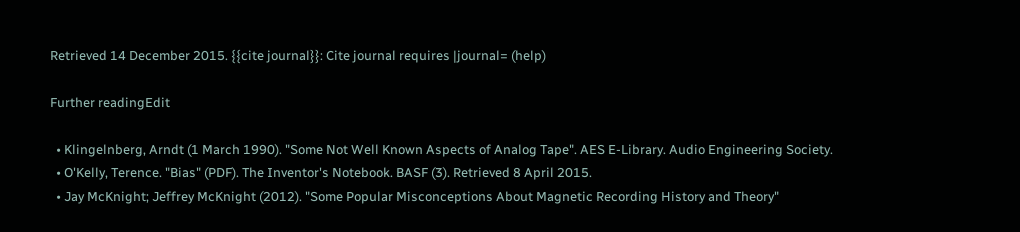Retrieved 14 December 2015. {{cite journal}}: Cite journal requires |journal= (help)

Further readingEdit

  • Klingelnberg, Arndt (1 March 1990). "Some Not Well Known Aspects of Analog Tape". AES E-Library. Audio Engineering Society.
  • O'Kelly, Terence. "Bias" (PDF). The Inventor's Notebook. BASF (3). Retrieved 8 April 2015.
  • Jay McKnight; Jeffrey McKnight (2012). "Some Popular Misconceptions About Magnetic Recording History and Theory"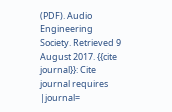(PDF). Audio Engineering Society. Retrieved 9 August 2017. {{cite journal}}: Cite journal requires |journal=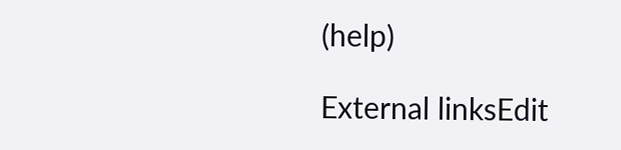(help)

External linksEdit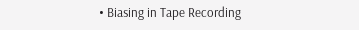• Biasing in Tape Recording